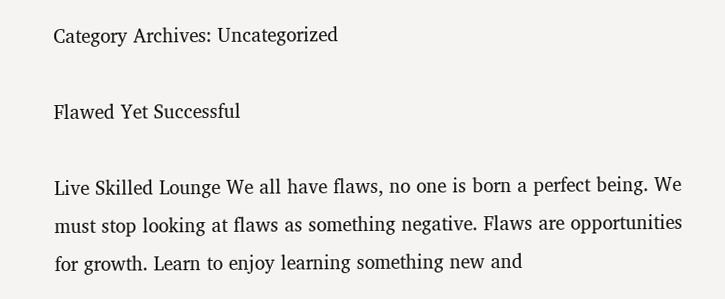Category Archives: Uncategorized

Flawed Yet Successful

Live Skilled Lounge We all have flaws, no one is born a perfect being. We must stop looking at flaws as something negative. Flaws are opportunities for growth. Learn to enjoy learning something new and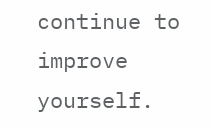continue to improve yourself.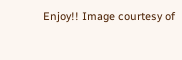Enjoy!! Image courtesy of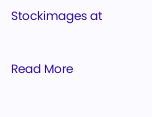Stockimages at

Read More